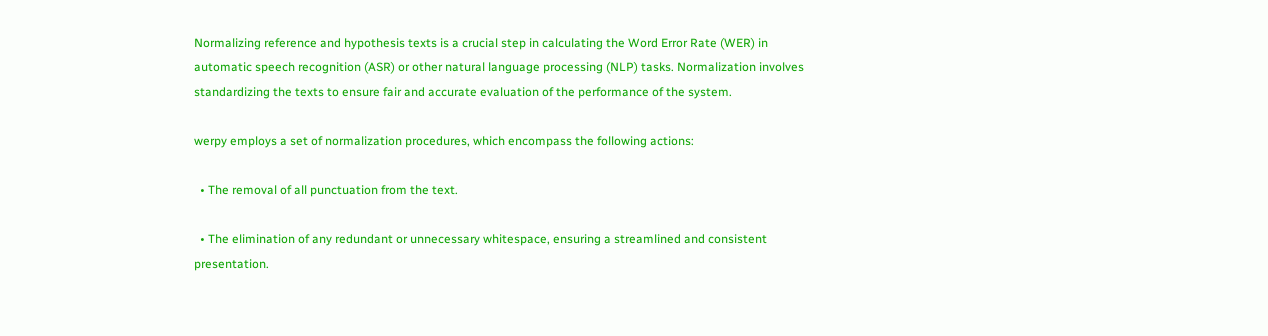Normalizing reference and hypothesis texts is a crucial step in calculating the Word Error Rate (WER) in automatic speech recognition (ASR) or other natural language processing (NLP) tasks. Normalization involves standardizing the texts to ensure fair and accurate evaluation of the performance of the system.

werpy employs a set of normalization procedures, which encompass the following actions:

  • The removal of all punctuation from the text.

  • The elimination of any redundant or unnecessary whitespace, ensuring a streamlined and consistent presentation.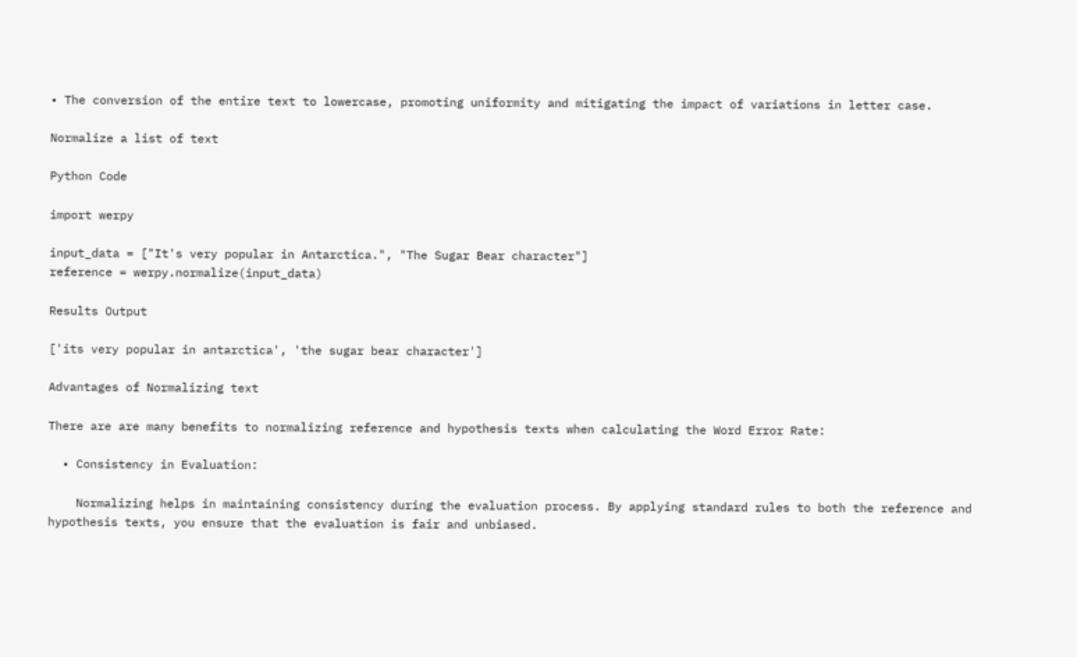• The conversion of the entire text to lowercase, promoting uniformity and mitigating the impact of variations in letter case.

Normalize a list of text

Python Code

import werpy

input_data = ["It's very popular in Antarctica.", "The Sugar Bear character"]
reference = werpy.normalize(input_data)

Results Output

['its very popular in antarctica', 'the sugar bear character']

Advantages of Normalizing text

There are are many benefits to normalizing reference and hypothesis texts when calculating the Word Error Rate:

  • Consistency in Evaluation:

    Normalizing helps in maintaining consistency during the evaluation process. By applying standard rules to both the reference and hypothesis texts, you ensure that the evaluation is fair and unbiased.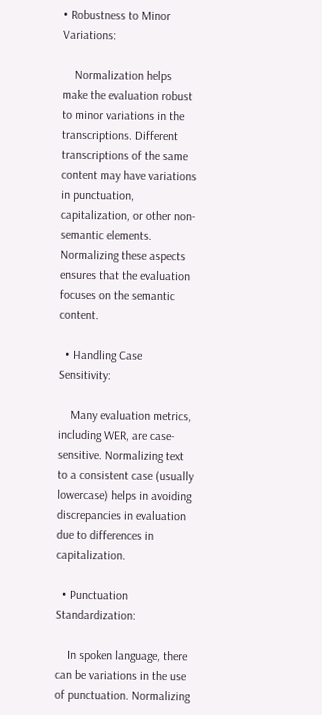• Robustness to Minor Variations:

    Normalization helps make the evaluation robust to minor variations in the transcriptions. Different transcriptions of the same content may have variations in punctuation, capitalization, or other non-semantic elements. Normalizing these aspects ensures that the evaluation focuses on the semantic content.

  • Handling Case Sensitivity:

    Many evaluation metrics, including WER, are case-sensitive. Normalizing text to a consistent case (usually lowercase) helps in avoiding discrepancies in evaluation due to differences in capitalization.

  • Punctuation Standardization:

    In spoken language, there can be variations in the use of punctuation. Normalizing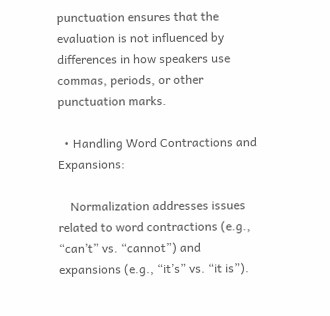punctuation ensures that the evaluation is not influenced by differences in how speakers use commas, periods, or other punctuation marks.

  • Handling Word Contractions and Expansions:

    Normalization addresses issues related to word contractions (e.g., “can’t” vs. “cannot”) and expansions (e.g., “it’s” vs. “it is”).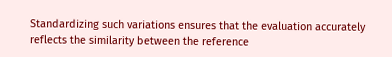Standardizing such variations ensures that the evaluation accurately reflects the similarity between the reference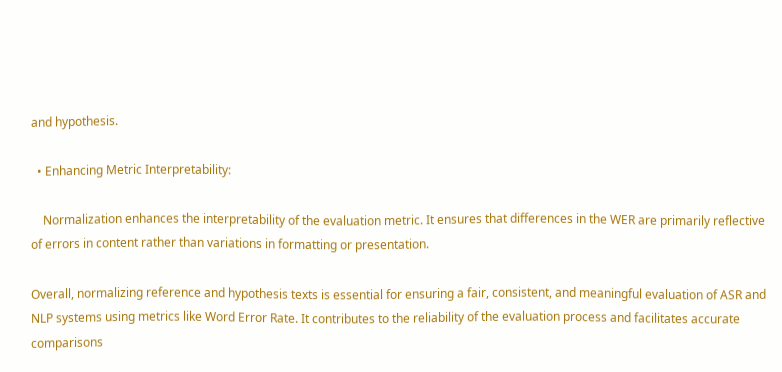and hypothesis.

  • Enhancing Metric Interpretability:

    Normalization enhances the interpretability of the evaluation metric. It ensures that differences in the WER are primarily reflective of errors in content rather than variations in formatting or presentation.

Overall, normalizing reference and hypothesis texts is essential for ensuring a fair, consistent, and meaningful evaluation of ASR and NLP systems using metrics like Word Error Rate. It contributes to the reliability of the evaluation process and facilitates accurate comparisons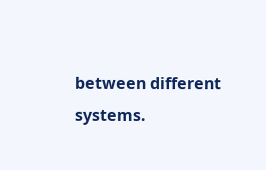between different systems.